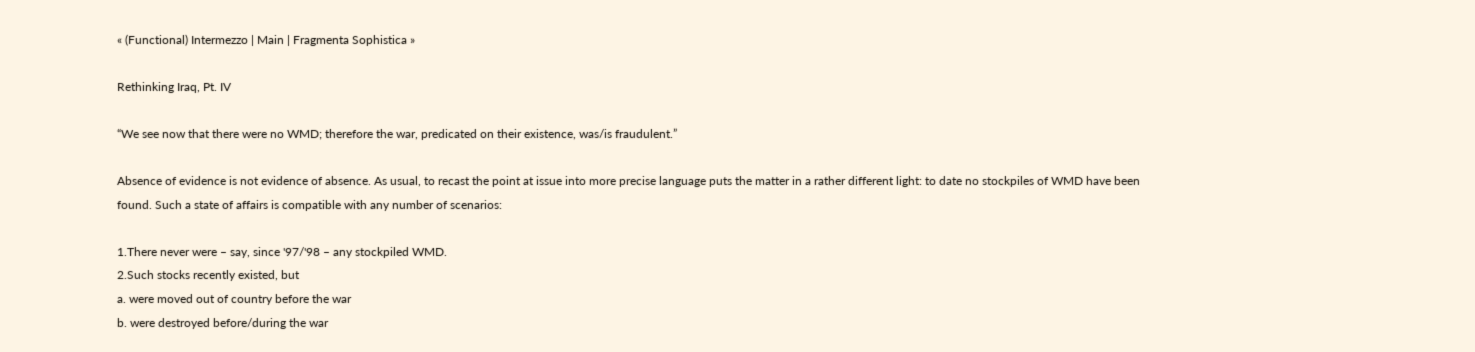« (Functional) Intermezzo | Main | Fragmenta Sophistica »

Rethinking Iraq, Pt. IV

“We see now that there were no WMD; therefore the war, predicated on their existence, was/is fraudulent.”

Absence of evidence is not evidence of absence. As usual, to recast the point at issue into more precise language puts the matter in a rather different light: to date no stockpiles of WMD have been found. Such a state of affairs is compatible with any number of scenarios:

1.There never were – say, since '97/'98 – any stockpiled WMD.
2.Such stocks recently existed, but
a. were moved out of country before the war
b. were destroyed before/during the war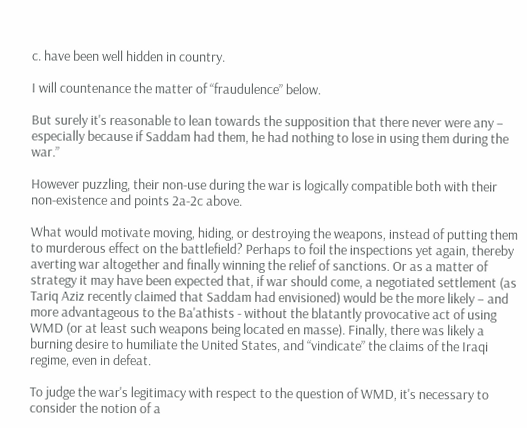c. have been well hidden in country.

I will countenance the matter of “fraudulence” below.

But surely it's reasonable to lean towards the supposition that there never were any – especially because if Saddam had them, he had nothing to lose in using them during the war.”

However puzzling, their non-use during the war is logically compatible both with their non-existence and points 2a-2c above.

What would motivate moving, hiding, or destroying the weapons, instead of putting them to murderous effect on the battlefield? Perhaps to foil the inspections yet again, thereby averting war altogether and finally winning the relief of sanctions. Or as a matter of strategy it may have been expected that, if war should come, a negotiated settlement (as Tariq Aziz recently claimed that Saddam had envisioned) would be the more likely – and more advantageous to the Ba'athists - without the blatantly provocative act of using WMD (or at least such weapons being located en masse). Finally, there was likely a burning desire to humiliate the United States, and “vindicate” the claims of the Iraqi regime, even in defeat.

To judge the war's legitimacy with respect to the question of WMD, it's necessary to consider the notion of a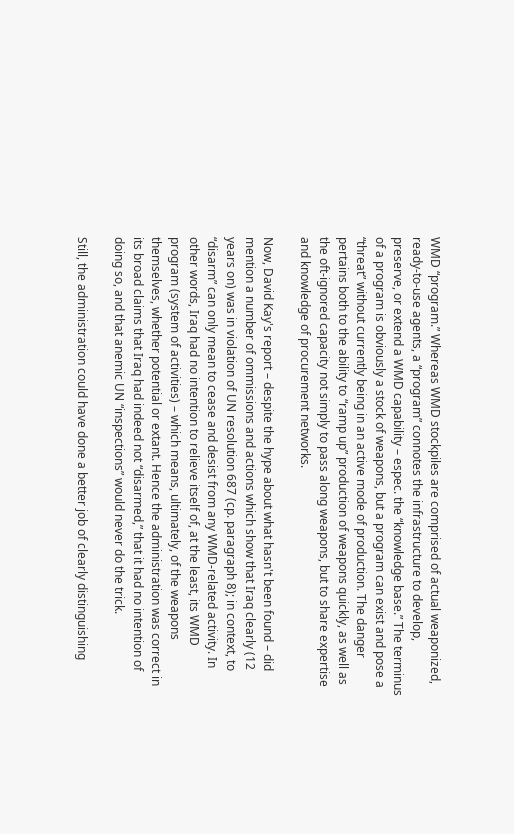WMD “program.” Whereas WMD stockpiles are comprised of actual weaponized, ready-to-use agents, a “program” connotes the infrastructure to develop, preserve, or extend a WMD capability – espec. the “knowledge base.” The terminus of a program is obviously a stock of weapons, but a program can exist and pose a “threat” without currently being in an active mode of production. The danger pertains both to the ability to “ramp up” production of weapons quickly, as well as the oft-ignored capacity not simply to pass along weapons, but to share expertise and knowledge of procurement networks.

Now, David Kay's report – despite the hype about what hasn't been found – did mention a number of ommissions and actions which show that Iraq clearly (12 years on) was in violation of UN resolution 687 (cp. paragraph 8); in context, to “disarm” can only mean to cease and desist from any WMD-related activity. In other words, Iraq had no intention to relieve itself of, at the least, its WMD program (system of activities) – which means, ultimately, of the weapons themselves, whether potential or extant. Hence the administration was correct in its broad claims that Iraq had indeed not “disarmed,” that it had no intention of doing so, and that anemic UN “inspections” would never do the trick.

Still, the administration could have done a better job of clearly distinguishing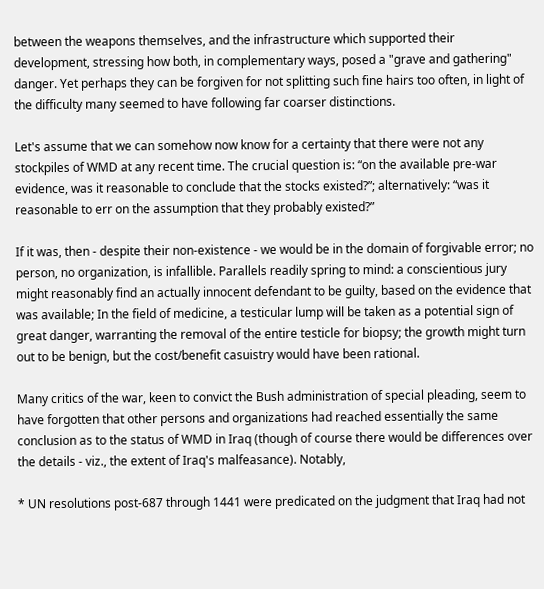between the weapons themselves, and the infrastructure which supported their development, stressing how both, in complementary ways, posed a "grave and gathering" danger. Yet perhaps they can be forgiven for not splitting such fine hairs too often, in light of the difficulty many seemed to have following far coarser distinctions.

Let's assume that we can somehow now know for a certainty that there were not any stockpiles of WMD at any recent time. The crucial question is: “on the available pre-war evidence, was it reasonable to conclude that the stocks existed?”; alternatively: “was it reasonable to err on the assumption that they probably existed?”

If it was, then - despite their non-existence - we would be in the domain of forgivable error; no person, no organization, is infallible. Parallels readily spring to mind: a conscientious jury might reasonably find an actually innocent defendant to be guilty, based on the evidence that was available; In the field of medicine, a testicular lump will be taken as a potential sign of great danger, warranting the removal of the entire testicle for biopsy; the growth might turn out to be benign, but the cost/benefit casuistry would have been rational.

Many critics of the war, keen to convict the Bush administration of special pleading, seem to have forgotten that other persons and organizations had reached essentially the same conclusion as to the status of WMD in Iraq (though of course there would be differences over the details - viz., the extent of Iraq's malfeasance). Notably,

* UN resolutions post-687 through 1441 were predicated on the judgment that Iraq had not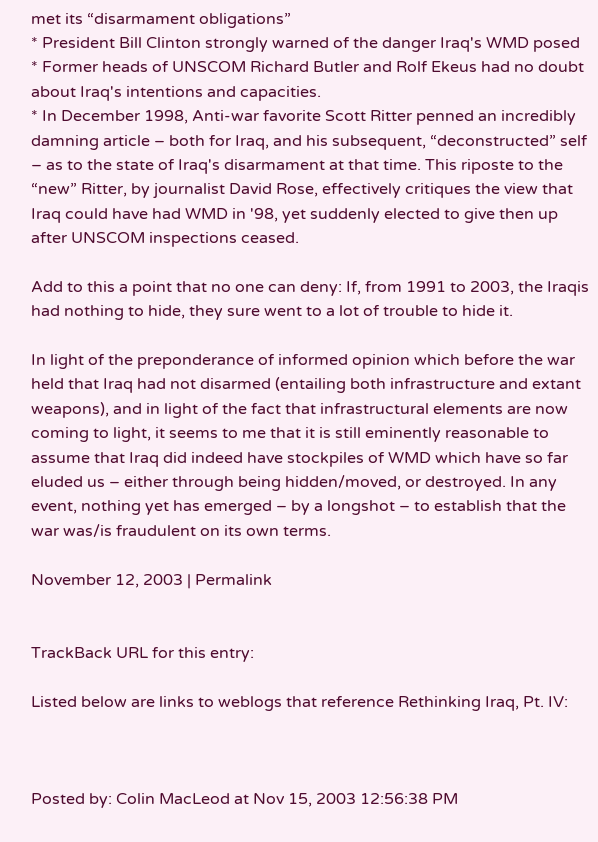met its “disarmament obligations”
* President Bill Clinton strongly warned of the danger Iraq's WMD posed
* Former heads of UNSCOM Richard Butler and Rolf Ekeus had no doubt about Iraq's intentions and capacities.
* In December 1998, Anti-war favorite Scott Ritter penned an incredibly damning article – both for Iraq, and his subsequent, “deconstructed” self – as to the state of Iraq's disarmament at that time. This riposte to the “new” Ritter, by journalist David Rose, effectively critiques the view that Iraq could have had WMD in '98, yet suddenly elected to give then up after UNSCOM inspections ceased.

Add to this a point that no one can deny: If, from 1991 to 2003, the Iraqis had nothing to hide, they sure went to a lot of trouble to hide it.

In light of the preponderance of informed opinion which before the war held that Iraq had not disarmed (entailing both infrastructure and extant weapons), and in light of the fact that infrastructural elements are now coming to light, it seems to me that it is still eminently reasonable to assume that Iraq did indeed have stockpiles of WMD which have so far eluded us – either through being hidden/moved, or destroyed. In any event, nothing yet has emerged – by a longshot – to establish that the war was/is fraudulent on its own terms.

November 12, 2003 | Permalink


TrackBack URL for this entry:

Listed below are links to weblogs that reference Rethinking Iraq, Pt. IV:



Posted by: Colin MacLeod at Nov 15, 2003 12:56:38 PM